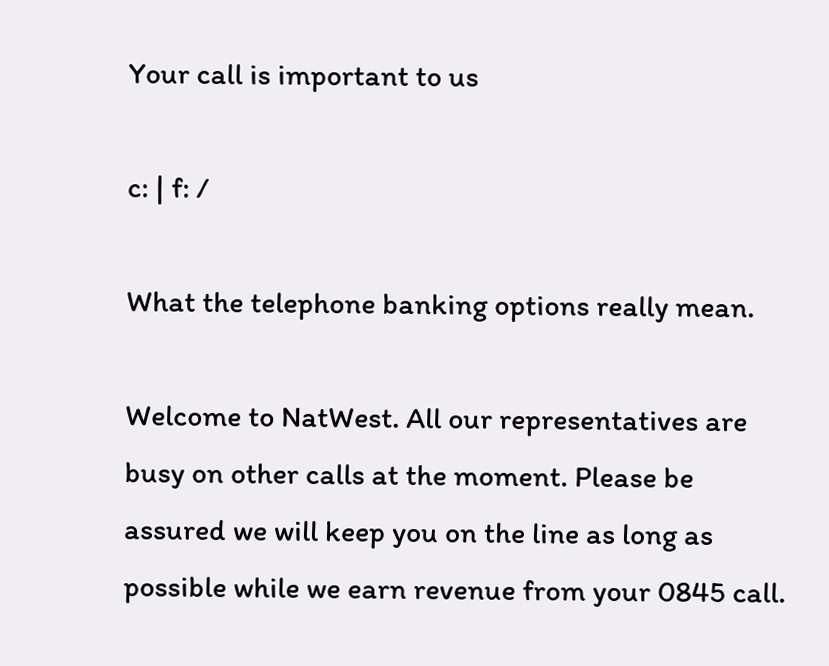Your call is important to us

c: | f: /

What the telephone banking options really mean.

Welcome to NatWest. All our representatives are busy on other calls at the moment. Please be assured we will keep you on the line as long as possible while we earn revenue from your 0845 call.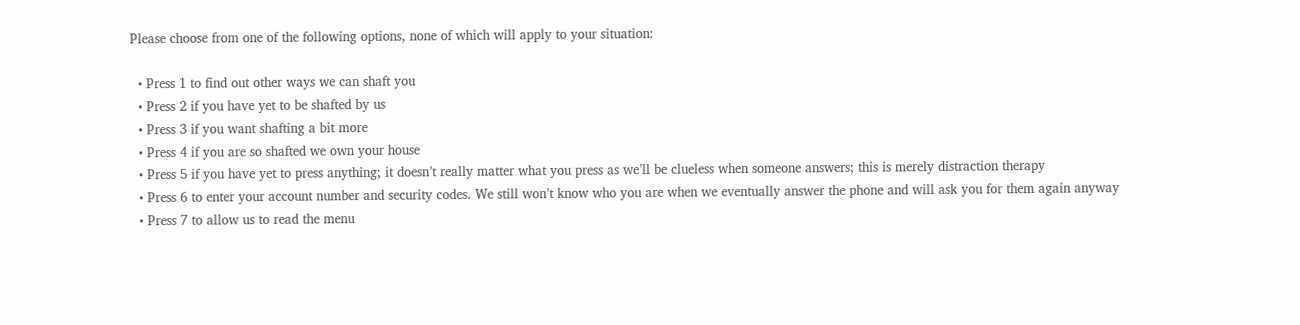Please choose from one of the following options, none of which will apply to your situation:

  • Press 1 to find out other ways we can shaft you
  • Press 2 if you have yet to be shafted by us
  • Press 3 if you want shafting a bit more
  • Press 4 if you are so shafted we own your house
  • Press 5 if you have yet to press anything; it doesn’t really matter what you press as we’ll be clueless when someone answers; this is merely distraction therapy
  • Press 6 to enter your account number and security codes. We still won’t know who you are when we eventually answer the phone and will ask you for them again anyway
  • Press 7 to allow us to read the menu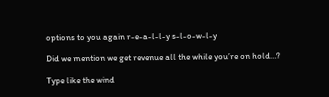options to you again r-e-a-l-l-y s-l-o-w-l-y

Did we mention we get revenue all the while you’re on hold…?

Type like the wind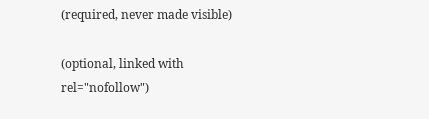(required, never made visible)

(optional, linked with rel="nofollow")